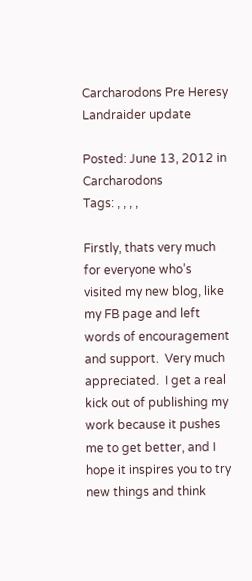Carcharodons Pre Heresy Landraider update

Posted: June 13, 2012 in Carcharodons
Tags: , , , ,

Firstly, thats very much for everyone who’s visited my new blog, like my FB page and left words of encouragement and support.  Very much appreciated.  I get a real kick out of publishing my work because it pushes me to get better, and I hope it inspires you to try new things and think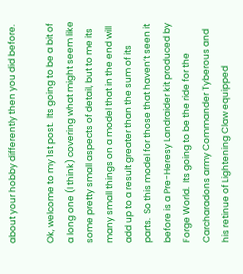about your hobby differently then you did before.

Ok, welcome to my 1st post.  Its going to be a bit of a long one (I think) covering what might seem like some pretty small aspects of detail, but to me its many small things on a model that in the end will add up to a result greater than the sum of its parts.  So this model for those that haven’t seen it before is a Pre-Heresy Landraider kit produced by Forge World.  Its going to be the ride for the Carcharadons army Commander Tyberous and his retinue of Lightening Claw equipped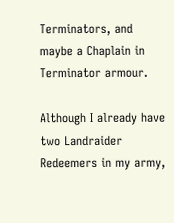Terminators, and maybe a Chaplain in Terminator armour.

Although I already have two Landraider Redeemers in my army,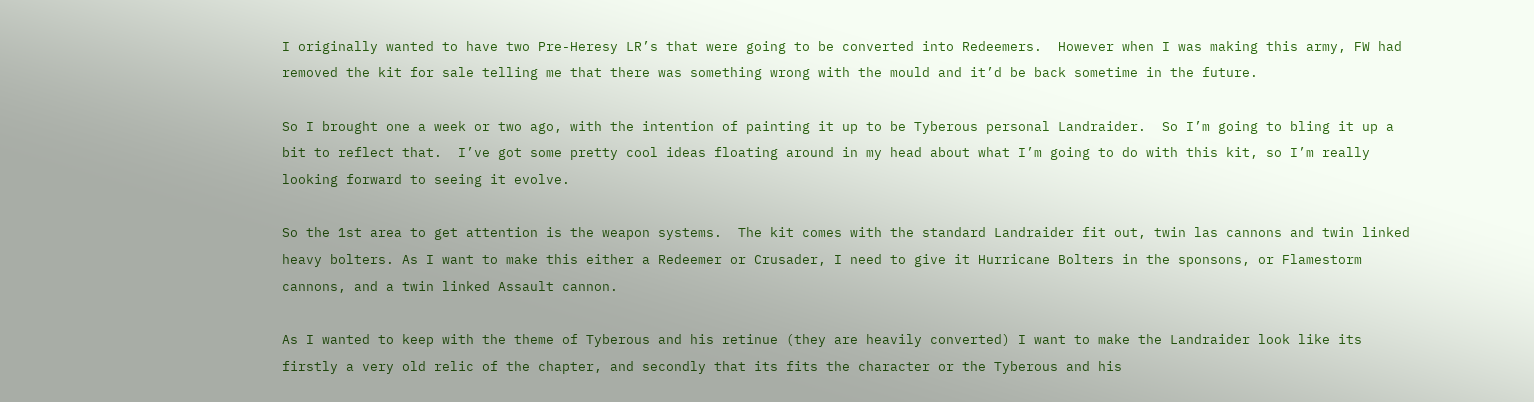I originally wanted to have two Pre-Heresy LR’s that were going to be converted into Redeemers.  However when I was making this army, FW had removed the kit for sale telling me that there was something wrong with the mould and it’d be back sometime in the future.

So I brought one a week or two ago, with the intention of painting it up to be Tyberous personal Landraider.  So I’m going to bling it up a bit to reflect that.  I’ve got some pretty cool ideas floating around in my head about what I’m going to do with this kit, so I’m really looking forward to seeing it evolve.

So the 1st area to get attention is the weapon systems.  The kit comes with the standard Landraider fit out, twin las cannons and twin linked heavy bolters. As I want to make this either a Redeemer or Crusader, I need to give it Hurricane Bolters in the sponsons, or Flamestorm cannons, and a twin linked Assault cannon.

As I wanted to keep with the theme of Tyberous and his retinue (they are heavily converted) I want to make the Landraider look like its firstly a very old relic of the chapter, and secondly that its fits the character or the Tyberous and his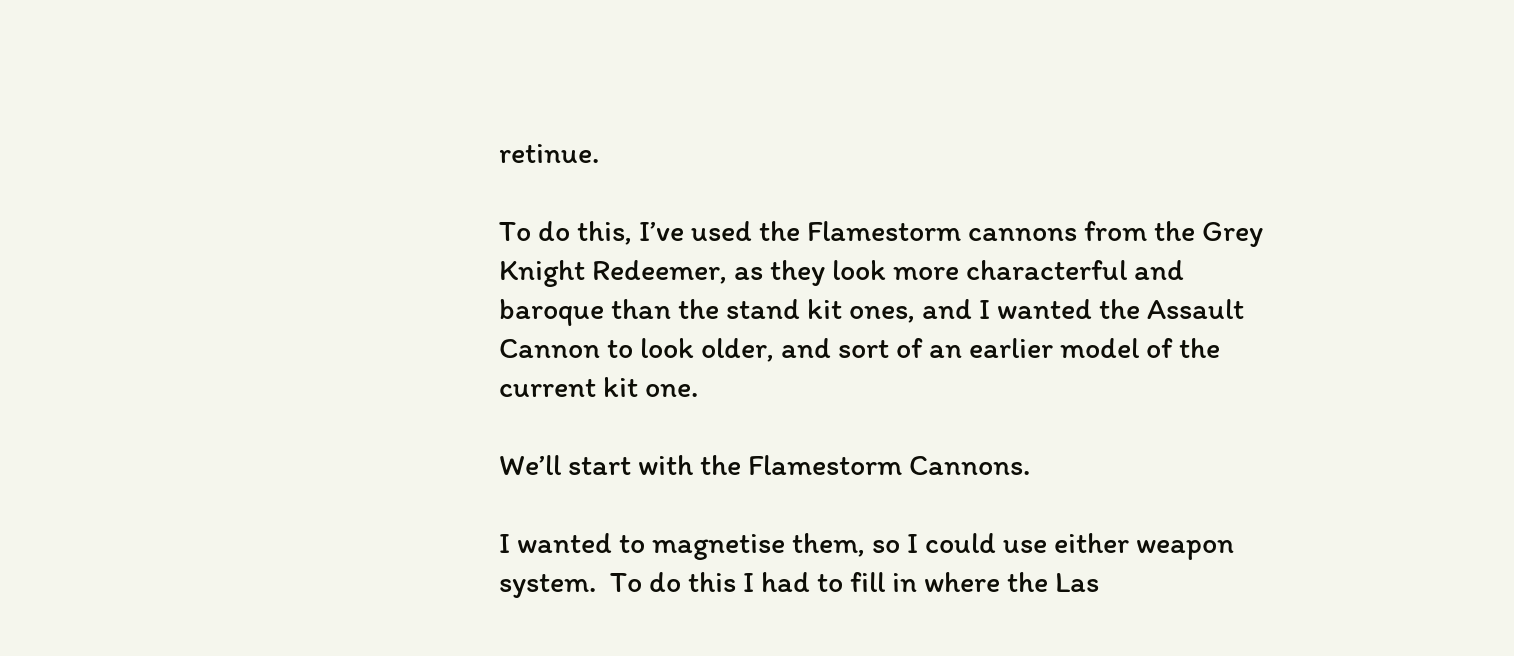retinue.

To do this, I’ve used the Flamestorm cannons from the Grey Knight Redeemer, as they look more characterful and baroque than the stand kit ones, and I wanted the Assault Cannon to look older, and sort of an earlier model of the current kit one.

We’ll start with the Flamestorm Cannons.

I wanted to magnetise them, so I could use either weapon system.  To do this I had to fill in where the Las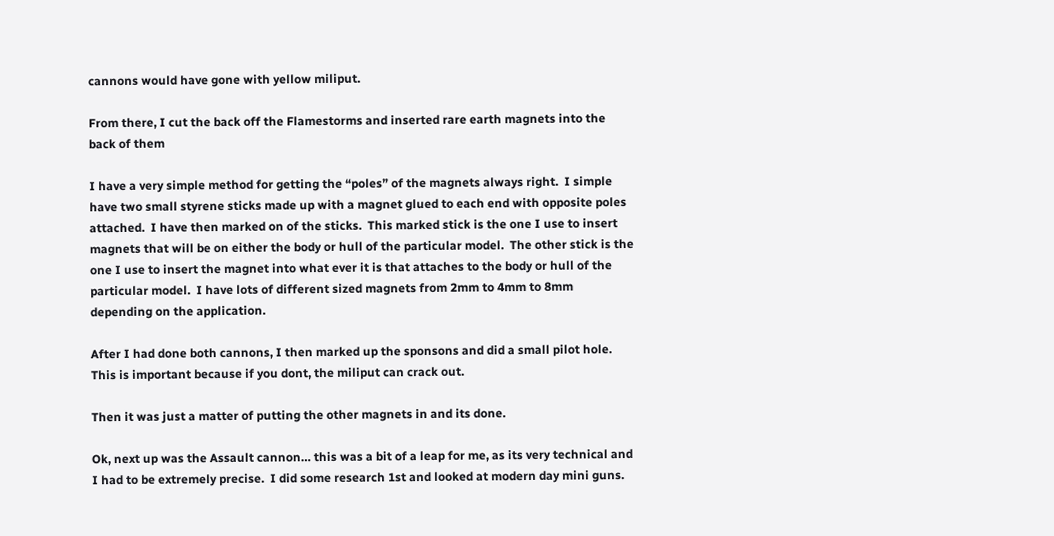cannons would have gone with yellow miliput.

From there, I cut the back off the Flamestorms and inserted rare earth magnets into the back of them

I have a very simple method for getting the “poles” of the magnets always right.  I simple have two small styrene sticks made up with a magnet glued to each end with opposite poles attached.  I have then marked on of the sticks.  This marked stick is the one I use to insert magnets that will be on either the body or hull of the particular model.  The other stick is the one I use to insert the magnet into what ever it is that attaches to the body or hull of the particular model.  I have lots of different sized magnets from 2mm to 4mm to 8mm depending on the application.

After I had done both cannons, I then marked up the sponsons and did a small pilot hole.  This is important because if you dont, the miliput can crack out.

Then it was just a matter of putting the other magnets in and its done.

Ok, next up was the Assault cannon… this was a bit of a leap for me, as its very technical and I had to be extremely precise.  I did some research 1st and looked at modern day mini guns.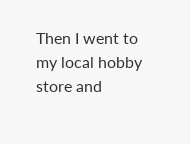Then I went to my local hobby store and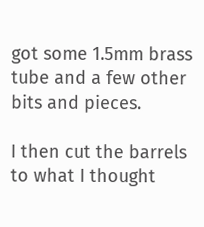got some 1.5mm brass tube and a few other bits and pieces.

I then cut the barrels to what I thought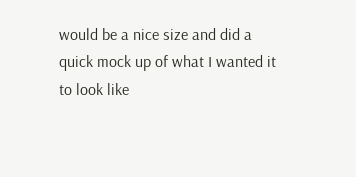would be a nice size and did a quick mock up of what I wanted it to look like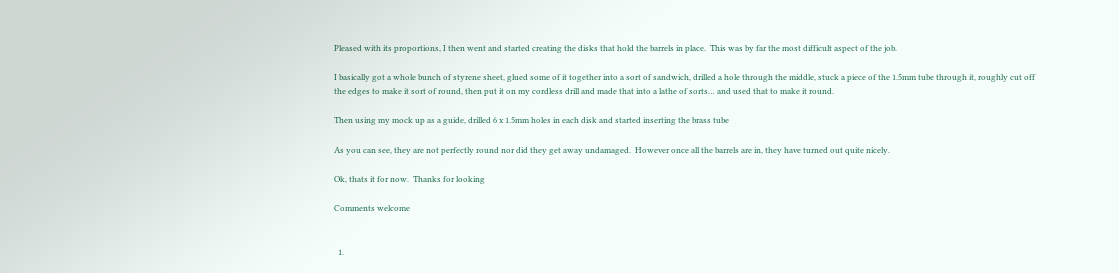Pleased with its proportions, I then went and started creating the disks that hold the barrels in place.  This was by far the most difficult aspect of the job.

I basically got a whole bunch of styrene sheet, glued some of it together into a sort of sandwich, drilled a hole through the middle, stuck a piece of the 1.5mm tube through it, roughly cut off the edges to make it sort of round, then put it on my cordless drill and made that into a lathe of sorts… and used that to make it round.

Then using my mock up as a guide, drilled 6 x 1.5mm holes in each disk and started inserting the brass tube

As you can see, they are not perfectly round nor did they get away undamaged.  However once all the barrels are in, they have turned out quite nicely.

Ok, thats it for now.  Thanks for looking

Comments welcome


  1.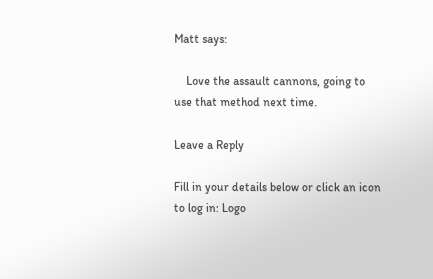Matt says:

    Love the assault cannons, going to use that method next time.

Leave a Reply

Fill in your details below or click an icon to log in: Logo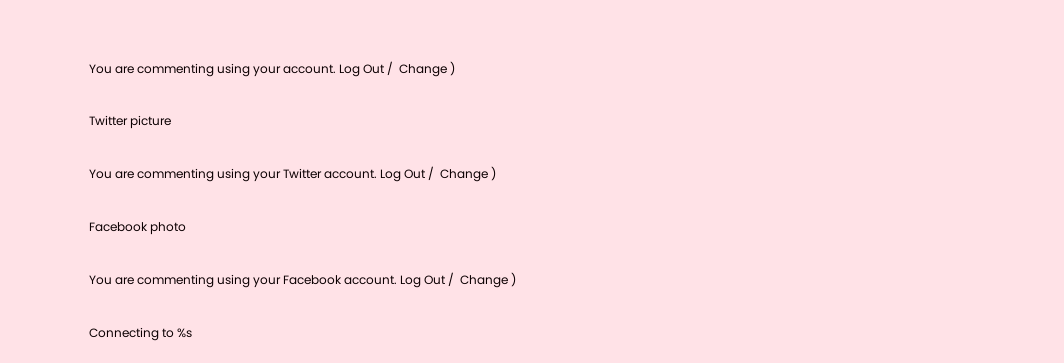You are commenting using your account. Log Out /  Change )

Twitter picture

You are commenting using your Twitter account. Log Out /  Change )

Facebook photo

You are commenting using your Facebook account. Log Out /  Change )

Connecting to %s